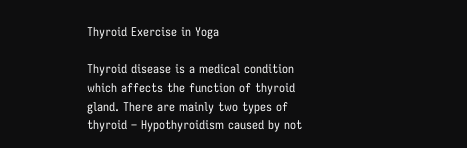Thyroid Exercise in Yoga

Thyroid disease is a medical condition which affects the function of thyroid gland. There are mainly two types of thyroid – Hypothyroidism caused by not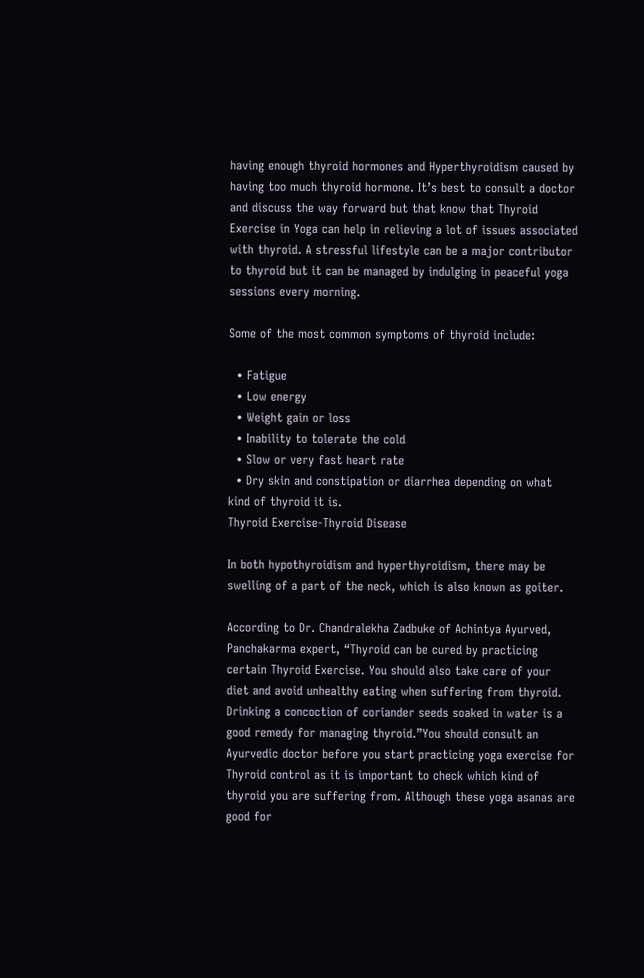having enough thyroid hormones and Hyperthyroidism caused by having too much thyroid hormone. It’s best to consult a doctor and discuss the way forward but that know that Thyroid Exercise in Yoga can help in relieving a lot of issues associated with thyroid. A stressful lifestyle can be a major contributor to thyroid but it can be managed by indulging in peaceful yoga sessions every morning.

Some of the most common symptoms of thyroid include:

  • Fatigue
  • Low energy
  • Weight gain or loss
  • Inability to tolerate the cold
  • Slow or very fast heart rate
  • Dry skin and constipation or diarrhea depending on what kind of thyroid it is.
Thyroid Exercise-Thyroid Disease

In both hypothyroidism and hyperthyroidism, there may be swelling of a part of the neck, which is also known as goiter.

According to Dr. Chandralekha Zadbuke of Achintya Ayurved, Panchakarma expert, “Thyroid can be cured by practicing certain Thyroid Exercise. You should also take care of your diet and avoid unhealthy eating when suffering from thyroid. Drinking a concoction of coriander seeds soaked in water is a good remedy for managing thyroid.”You should consult an Ayurvedic doctor before you start practicing yoga exercise for Thyroid control as it is important to check which kind of thyroid you are suffering from. Although these yoga asanas are good for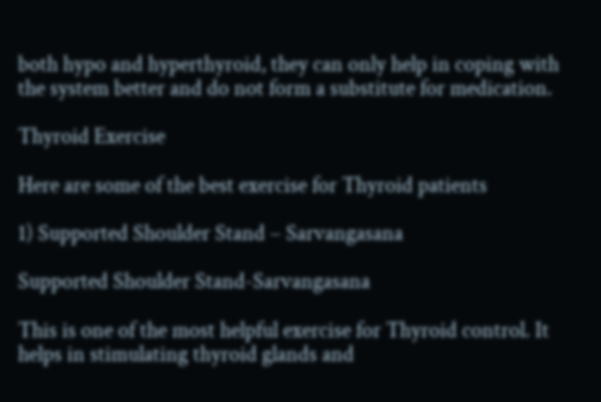both hypo and hyperthyroid, they can only help in coping with the system better and do not form a substitute for medication.

Thyroid Exercise

Here are some of the best exercise for Thyroid patients

1) Supported Shoulder Stand – Sarvangasana

Supported Shoulder Stand-Sarvangasana

This is one of the most helpful exercise for Thyroid control. It helps in stimulating thyroid glands and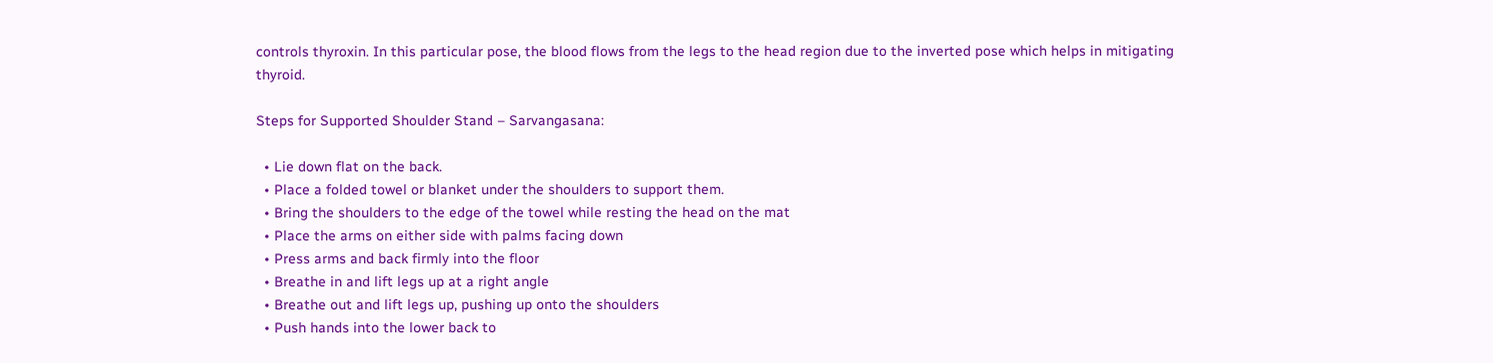controls thyroxin. In this particular pose, the blood flows from the legs to the head region due to the inverted pose which helps in mitigating thyroid.

Steps for Supported Shoulder Stand – Sarvangasana:

  • Lie down flat on the back.
  • Place a folded towel or blanket under the shoulders to support them.
  • Bring the shoulders to the edge of the towel while resting the head on the mat
  • Place the arms on either side with palms facing down
  • Press arms and back firmly into the floor
  • Breathe in and lift legs up at a right angle
  • Breathe out and lift legs up, pushing up onto the shoulders
  • Push hands into the lower back to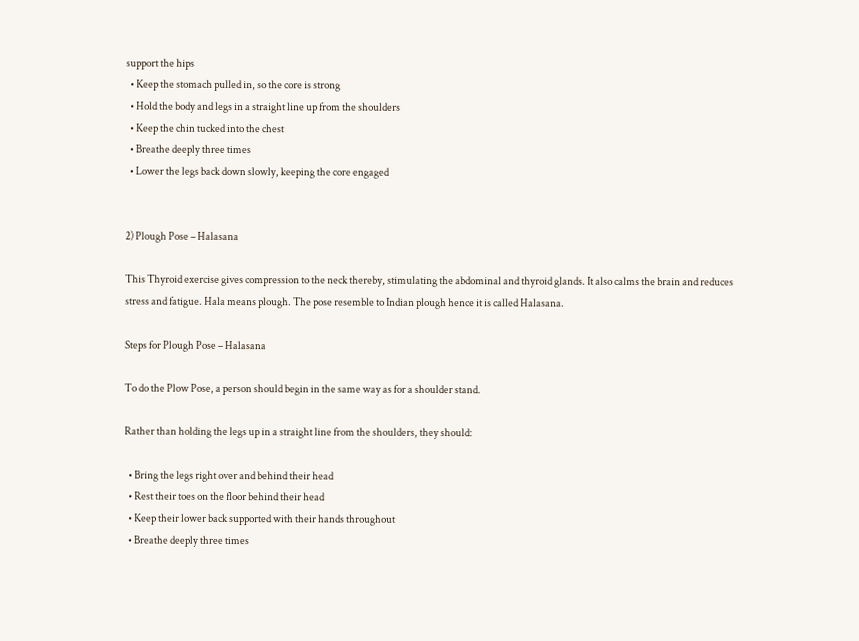support the hips
  • Keep the stomach pulled in, so the core is strong
  • Hold the body and legs in a straight line up from the shoulders
  • Keep the chin tucked into the chest
  • Breathe deeply three times
  • Lower the legs back down slowly, keeping the core engaged


2) Plough Pose – Halasana

This Thyroid exercise gives compression to the neck thereby, stimulating the abdominal and thyroid glands. It also calms the brain and reduces stress and fatigue. Hala means plough. The pose resemble to Indian plough hence it is called Halasana.

Steps for Plough Pose – Halasana

To do the Plow Pose, a person should begin in the same way as for a shoulder stand.

Rather than holding the legs up in a straight line from the shoulders, they should:

  • Bring the legs right over and behind their head
  • Rest their toes on the floor behind their head
  • Keep their lower back supported with their hands throughout
  • Breathe deeply three times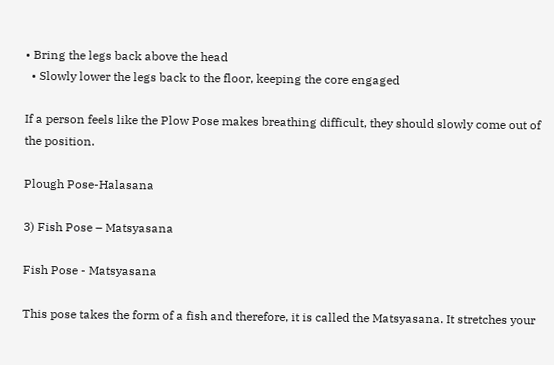• Bring the legs back above the head
  • Slowly lower the legs back to the floor, keeping the core engaged

If a person feels like the Plow Pose makes breathing difficult, they should slowly come out of the position.

Plough Pose-Halasana

3) Fish Pose – Matsyasana

Fish Pose - Matsyasana

This pose takes the form of a fish and therefore, it is called the Matsyasana. It stretches your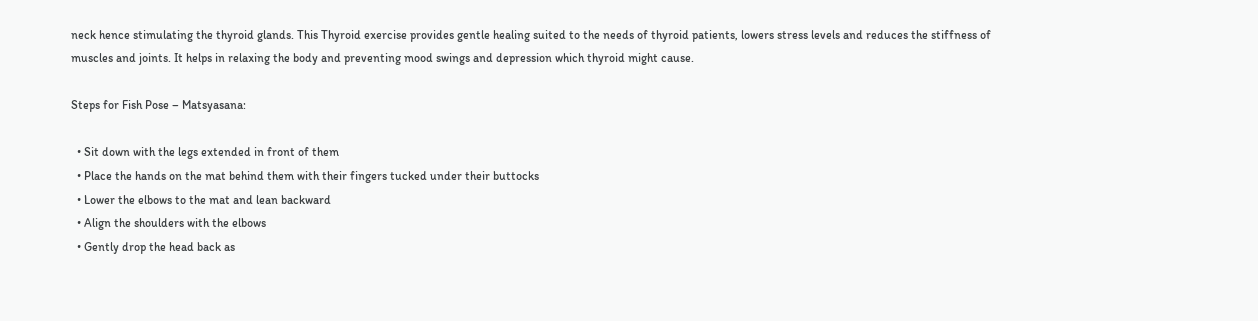neck hence stimulating the thyroid glands. This Thyroid exercise provides gentle healing suited to the needs of thyroid patients, lowers stress levels and reduces the stiffness of muscles and joints. It helps in relaxing the body and preventing mood swings and depression which thyroid might cause.

Steps for Fish Pose – Matsyasana:

  • Sit down with the legs extended in front of them
  • Place the hands on the mat behind them with their fingers tucked under their buttocks
  • Lower the elbows to the mat and lean backward
  • Align the shoulders with the elbows
  • Gently drop the head back as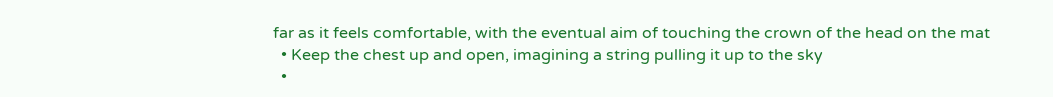far as it feels comfortable, with the eventual aim of touching the crown of the head on the mat
  • Keep the chest up and open, imagining a string pulling it up to the sky
  •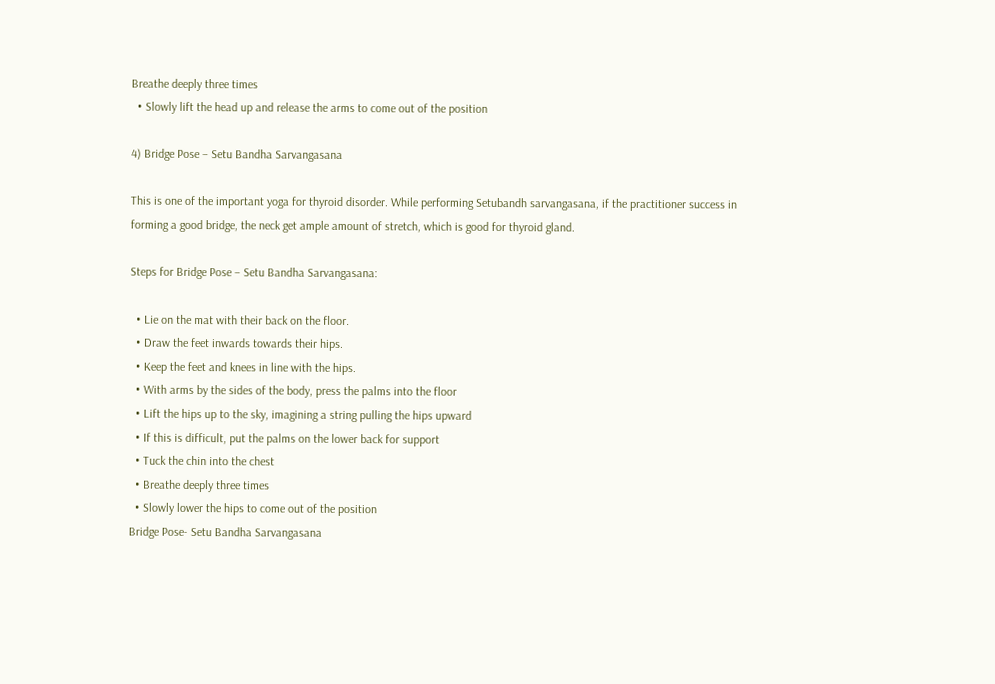Breathe deeply three times
  • Slowly lift the head up and release the arms to come out of the position

4) Bridge Pose – Setu Bandha Sarvangasana

This is one of the important yoga for thyroid disorder. While performing Setubandh sarvangasana, if the practitioner success in forming a good bridge, the neck get ample amount of stretch, which is good for thyroid gland.

Steps for Bridge Pose – Setu Bandha Sarvangasana:

  • Lie on the mat with their back on the floor.
  • Draw the feet inwards towards their hips.
  • Keep the feet and knees in line with the hips.
  • With arms by the sides of the body, press the palms into the floor
  • Lift the hips up to the sky, imagining a string pulling the hips upward
  • If this is difficult, put the palms on the lower back for support
  • Tuck the chin into the chest
  • Breathe deeply three times
  • Slowly lower the hips to come out of the position
Bridge Pose- Setu Bandha Sarvangasana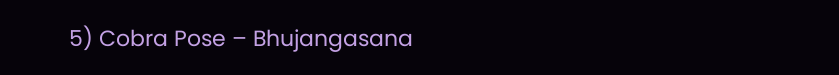5) Cobra Pose – Bhujangasana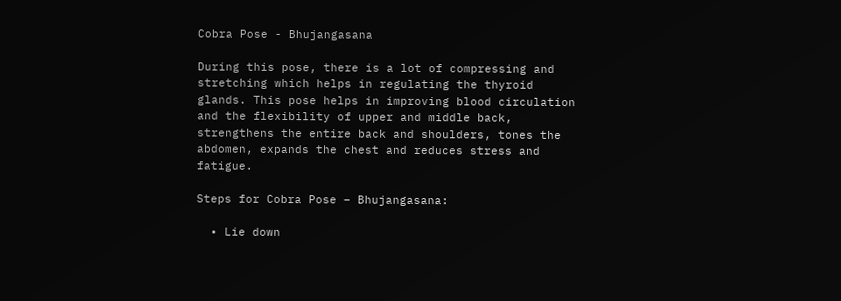Cobra Pose - Bhujangasana

During this pose, there is a lot of compressing and stretching which helps in regulating the thyroid glands. This pose helps in improving blood circulation and the flexibility of upper and middle back, strengthens the entire back and shoulders, tones the abdomen, expands the chest and reduces stress and fatigue.

Steps for Cobra Pose – Bhujangasana:

  • Lie down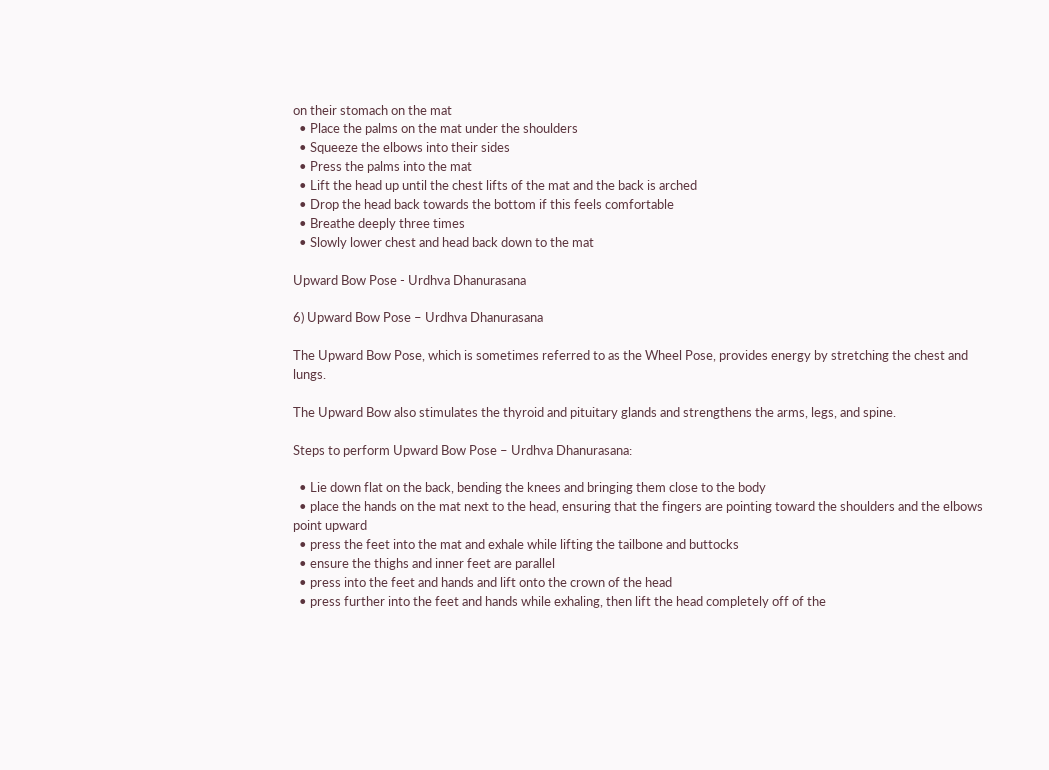on their stomach on the mat
  • Place the palms on the mat under the shoulders
  • Squeeze the elbows into their sides
  • Press the palms into the mat
  • Lift the head up until the chest lifts of the mat and the back is arched
  • Drop the head back towards the bottom if this feels comfortable
  • Breathe deeply three times
  • Slowly lower chest and head back down to the mat

Upward Bow Pose - Urdhva Dhanurasana

6) Upward Bow Pose – Urdhva Dhanurasana

The Upward Bow Pose, which is sometimes referred to as the Wheel Pose, provides energy by stretching the chest and lungs.

The Upward Bow also stimulates the thyroid and pituitary glands and strengthens the arms, legs, and spine.

Steps to perform Upward Bow Pose – Urdhva Dhanurasana:

  • Lie down flat on the back, bending the knees and bringing them close to the body
  • place the hands on the mat next to the head, ensuring that the fingers are pointing toward the shoulders and the elbows point upward
  • press the feet into the mat and exhale while lifting the tailbone and buttocks
  • ensure the thighs and inner feet are parallel
  • press into the feet and hands and lift onto the crown of the head
  • press further into the feet and hands while exhaling, then lift the head completely off of the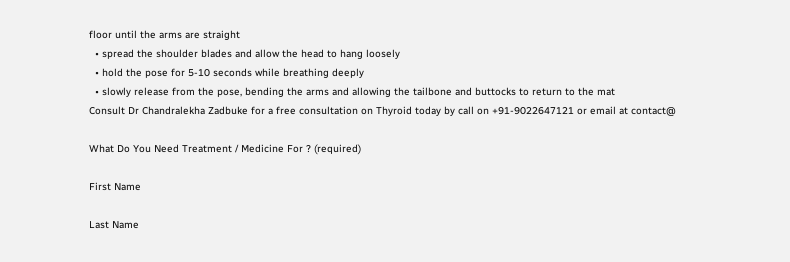floor until the arms are straight
  • spread the shoulder blades and allow the head to hang loosely
  • hold the pose for 5-10 seconds while breathing deeply
  • slowly release from the pose, bending the arms and allowing the tailbone and buttocks to return to the mat
Consult Dr Chandralekha Zadbuke for a free consultation on Thyroid today by call on +91-9022647121 or email at contact@

What Do You Need Treatment / Medicine For ? (required)

First Name

Last Name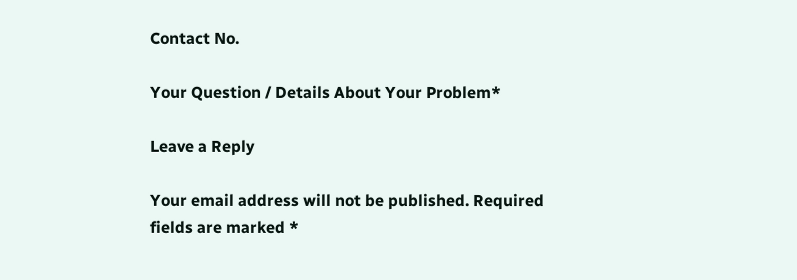Contact No.

Your Question / Details About Your Problem*

Leave a Reply

Your email address will not be published. Required fields are marked *